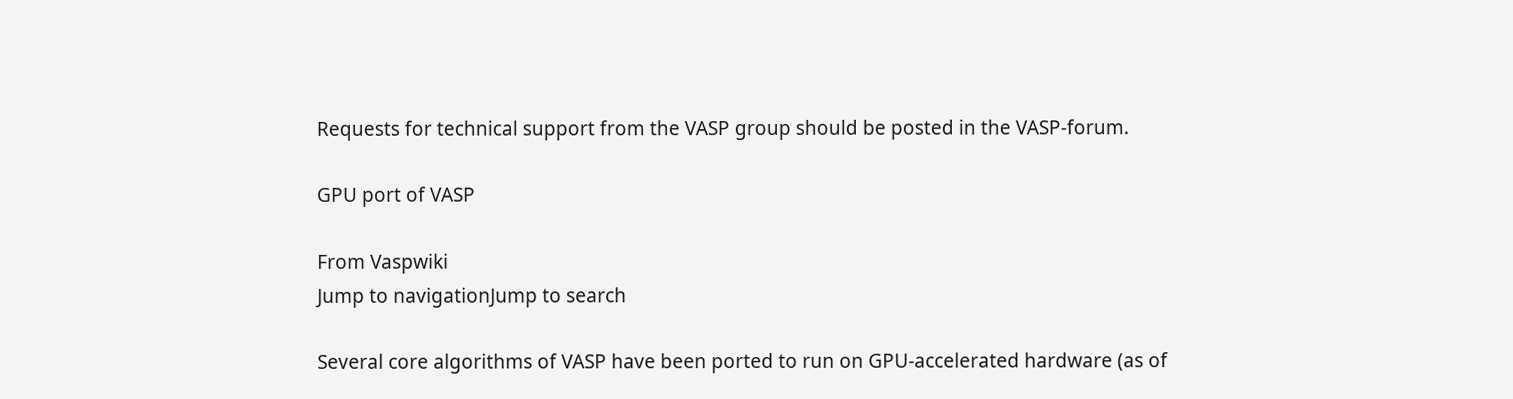Requests for technical support from the VASP group should be posted in the VASP-forum.

GPU port of VASP

From Vaspwiki
Jump to navigationJump to search

Several core algorithms of VASP have been ported to run on GPU-accelerated hardware (as of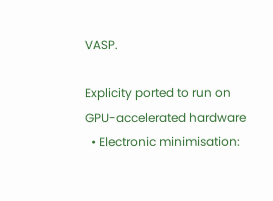VASP.

Explicity ported to run on GPU-accelerated hardware
  • Electronic minimisation: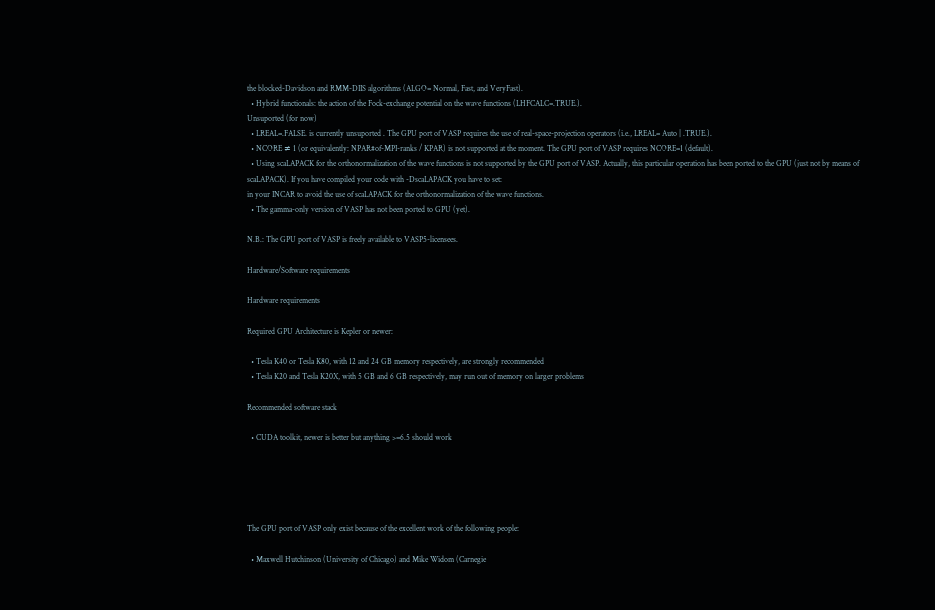the blocked-Davidson and RMM-DIIS algorithms (ALGO= Normal, Fast, and VeryFast).
  • Hybrid functionals: the action of the Fock-exchange potential on the wave functions (LHFCALC=.TRUE.).
Unsuported (for now)
  • LREAL=.FALSE. is currently unsuported . The GPU port of VASP requires the use of real-space-projection operators (i.e., LREAL= Auto | .TRUE.).
  • NCORE ≠ 1 (or equivalently: NPAR#of-MPI-ranks / KPAR) is not supported at the moment. The GPU port of VASP requires NCORE=1 (default).
  • Using scaLAPACK for the orthonormalization of the wave functions is not supported by the GPU port of VASP. Actually, this particular operation has been ported to the GPU (just not by means of scaLAPACK). If you have compiled your code with -DscaLAPACK you have to set:
in your INCAR to avoid the use of scaLAPACK for the orthonormalization of the wave functions.
  • The gamma-only version of VASP has not been ported to GPU (yet).

N.B.: The GPU port of VASP is freely available to VASP5-licensees.

Hardware/Software requirements

Hardware requirements

Required GPU Architecture is Kepler or newer:

  • Tesla K40 or Tesla K80, with 12 and 24 GB memory respectively, are strongly recommended
  • Tesla K20 and Tesla K20X, with 5 GB and 6 GB respectively, may run out of memory on larger problems

Recommended software stack

  • CUDA toolkit, newer is better but anything >=6.5 should work





The GPU port of VASP only exist because of the excellent work of the following people:

  • Maxwell Hutchinson (University of Chicago) and Mike Widom (Carnegie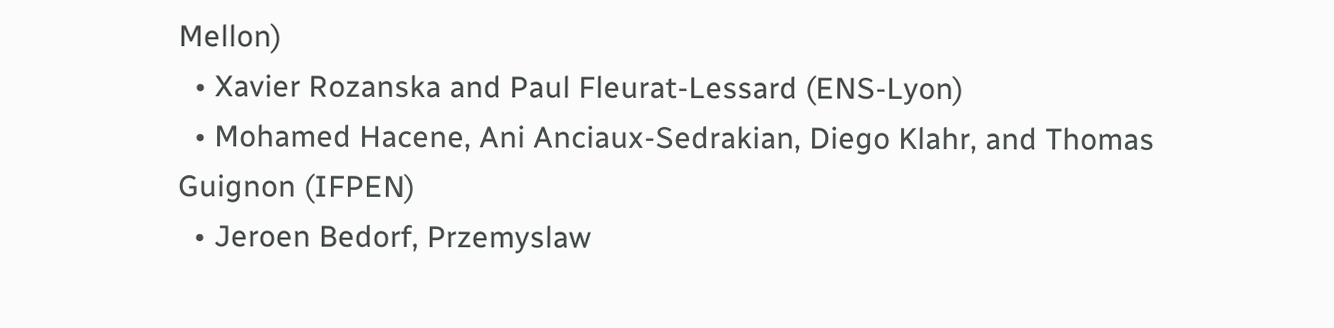Mellon)
  • Xavier Rozanska and Paul Fleurat-Lessard (ENS-Lyon)
  • Mohamed Hacene, Ani Anciaux-Sedrakian, Diego Klahr, and Thomas Guignon (IFPEN)
  • Jeroen Bedorf, Przemyslaw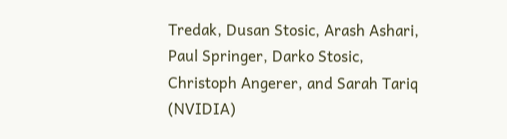Tredak, Dusan Stosic, Arash Ashari, Paul Springer, Darko Stosic, Christoph Angerer, and Sarah Tariq (NVIDIA)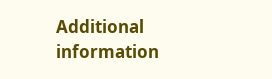Additional information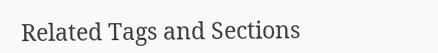Related Tags and Sections